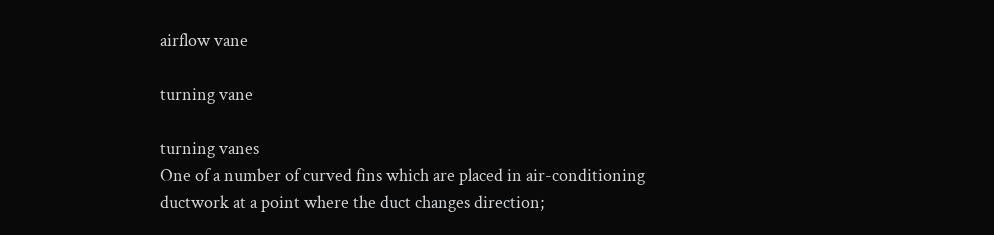airflow vane

turning vane

turning vanes
One of a number of curved fins which are placed in air-conditioning ductwork at a point where the duct changes direction;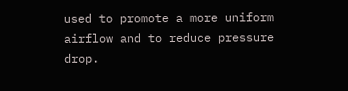used to promote a more uniform airflow and to reduce pressure drop.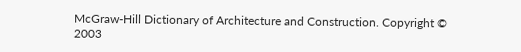McGraw-Hill Dictionary of Architecture and Construction. Copyright © 2003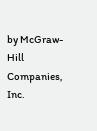by McGraw-Hill Companies, Inc.